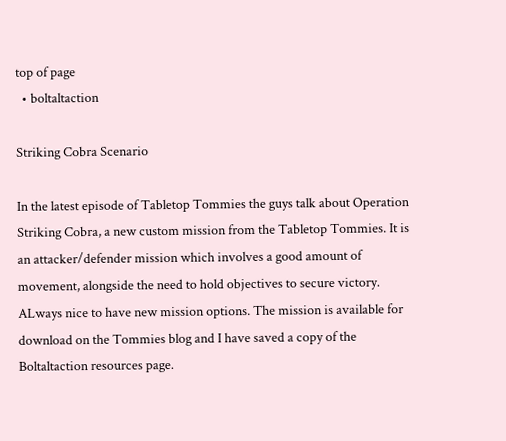top of page
  • boltaltaction

Striking Cobra Scenario

In the latest episode of Tabletop Tommies the guys talk about Operation Striking Cobra, a new custom mission from the Tabletop Tommies. It is an attacker/defender mission which involves a good amount of movement, alongside the need to hold objectives to secure victory. ALways nice to have new mission options. The mission is available for download on the Tommies blog and I have saved a copy of the Boltaltaction resources page.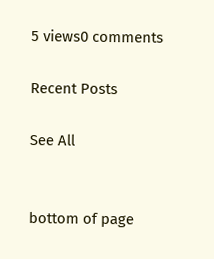5 views0 comments

Recent Posts

See All


bottom of page